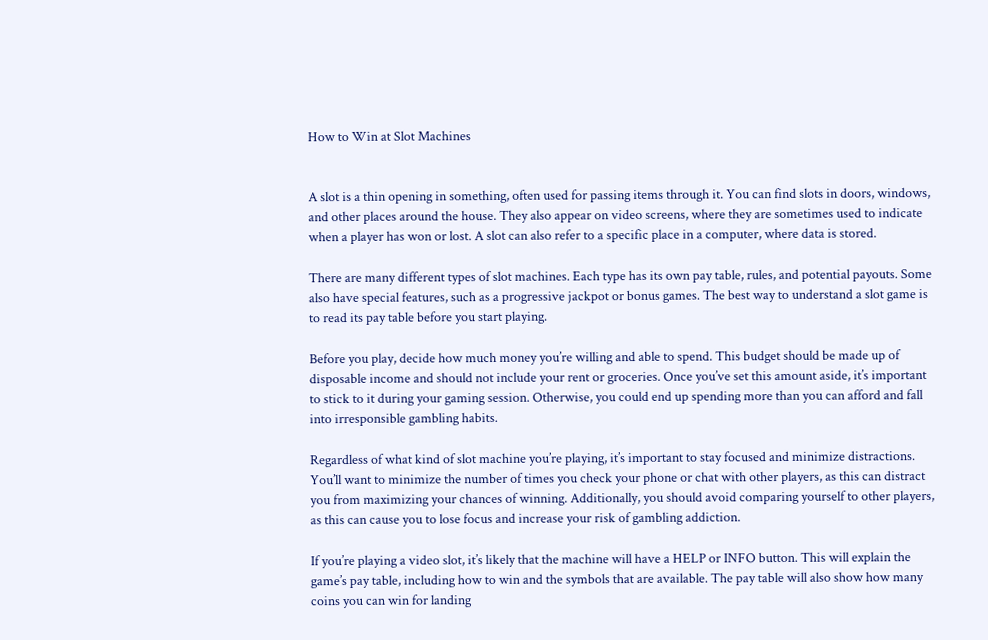How to Win at Slot Machines


A slot is a thin opening in something, often used for passing items through it. You can find slots in doors, windows, and other places around the house. They also appear on video screens, where they are sometimes used to indicate when a player has won or lost. A slot can also refer to a specific place in a computer, where data is stored.

There are many different types of slot machines. Each type has its own pay table, rules, and potential payouts. Some also have special features, such as a progressive jackpot or bonus games. The best way to understand a slot game is to read its pay table before you start playing.

Before you play, decide how much money you’re willing and able to spend. This budget should be made up of disposable income and should not include your rent or groceries. Once you’ve set this amount aside, it’s important to stick to it during your gaming session. Otherwise, you could end up spending more than you can afford and fall into irresponsible gambling habits.

Regardless of what kind of slot machine you’re playing, it’s important to stay focused and minimize distractions. You’ll want to minimize the number of times you check your phone or chat with other players, as this can distract you from maximizing your chances of winning. Additionally, you should avoid comparing yourself to other players, as this can cause you to lose focus and increase your risk of gambling addiction.

If you’re playing a video slot, it’s likely that the machine will have a HELP or INFO button. This will explain the game’s pay table, including how to win and the symbols that are available. The pay table will also show how many coins you can win for landing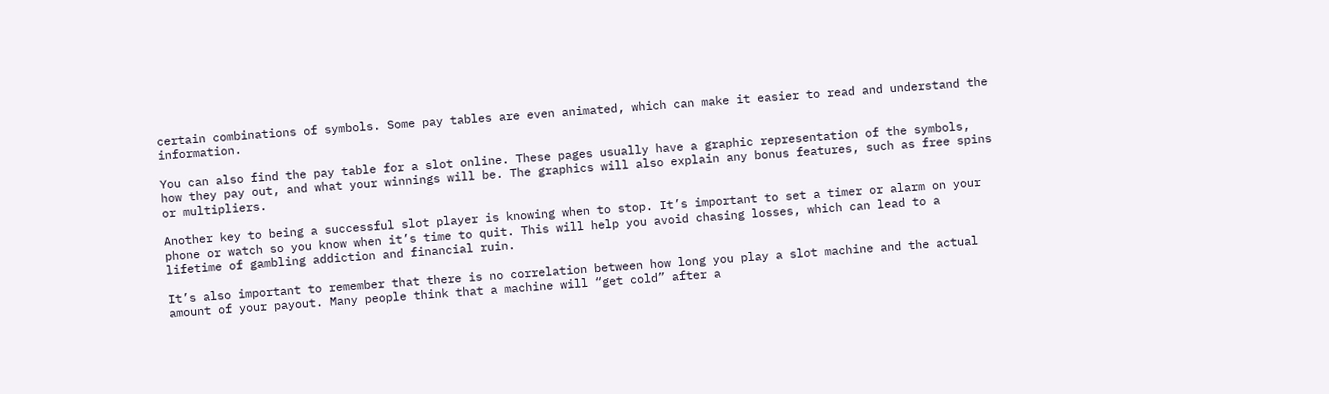certain combinations of symbols. Some pay tables are even animated, which can make it easier to read and understand the information.

You can also find the pay table for a slot online. These pages usually have a graphic representation of the symbols, how they pay out, and what your winnings will be. The graphics will also explain any bonus features, such as free spins or multipliers.

Another key to being a successful slot player is knowing when to stop. It’s important to set a timer or alarm on your phone or watch so you know when it’s time to quit. This will help you avoid chasing losses, which can lead to a lifetime of gambling addiction and financial ruin.

It’s also important to remember that there is no correlation between how long you play a slot machine and the actual amount of your payout. Many people think that a machine will “get cold” after a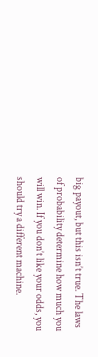big payout, but this isn’t true. The laws of probability determine how much you will win. If you don’t like your odds, you should try a different machine.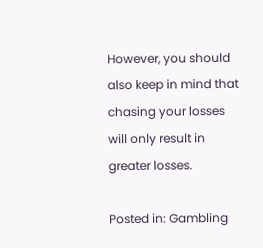However, you should also keep in mind that chasing your losses will only result in greater losses.

Posted in: Gambling